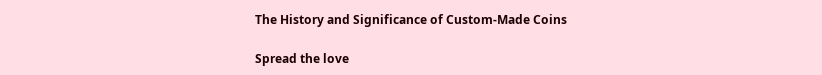The History and Significance of Custom-Made Coins

Spread the love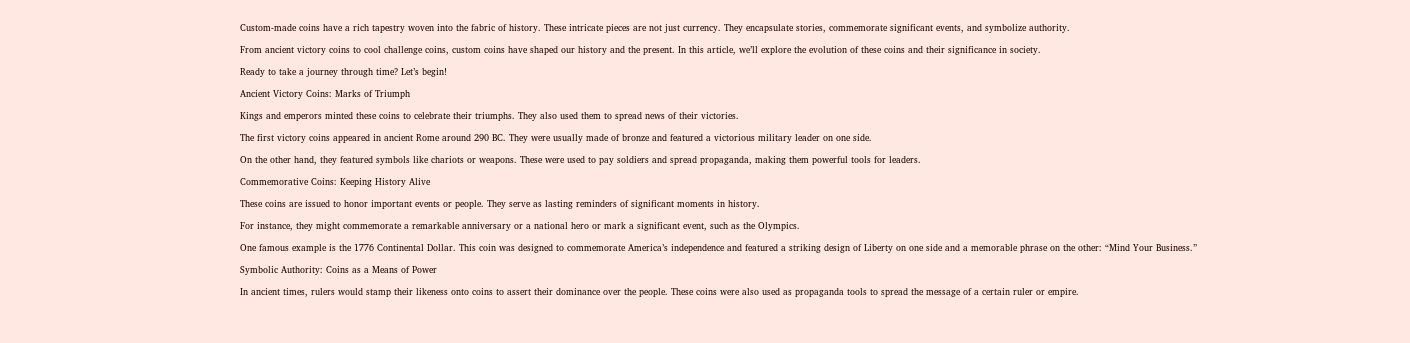Custom-made coins have a rich tapestry woven into the fabric of history. These intricate pieces are not just currency. They encapsulate stories, commemorate significant events, and symbolize authority.

From ancient victory coins to cool challenge coins, custom coins have shaped our history and the present. In this article, we’ll explore the evolution of these coins and their significance in society.

Ready to take a journey through time? Let’s begin!

Ancient Victory Coins: Marks of Triumph

Kings and emperors minted these coins to celebrate their triumphs. They also used them to spread news of their victories.

The first victory coins appeared in ancient Rome around 290 BC. They were usually made of bronze and featured a victorious military leader on one side.

On the other hand, they featured symbols like chariots or weapons. These were used to pay soldiers and spread propaganda, making them powerful tools for leaders.

Commemorative Coins: Keeping History Alive

These coins are issued to honor important events or people. They serve as lasting reminders of significant moments in history.

For instance, they might commemorate a remarkable anniversary or a national hero or mark a significant event, such as the Olympics.

One famous example is the 1776 Continental Dollar. This coin was designed to commemorate America’s independence and featured a striking design of Liberty on one side and a memorable phrase on the other: “Mind Your Business.”

Symbolic Authority: Coins as a Means of Power

In ancient times, rulers would stamp their likeness onto coins to assert their dominance over the people. These coins were also used as propaganda tools to spread the message of a certain ruler or empire.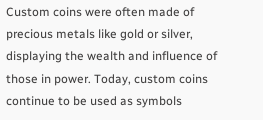Custom coins were often made of precious metals like gold or silver, displaying the wealth and influence of those in power. Today, custom coins continue to be used as symbols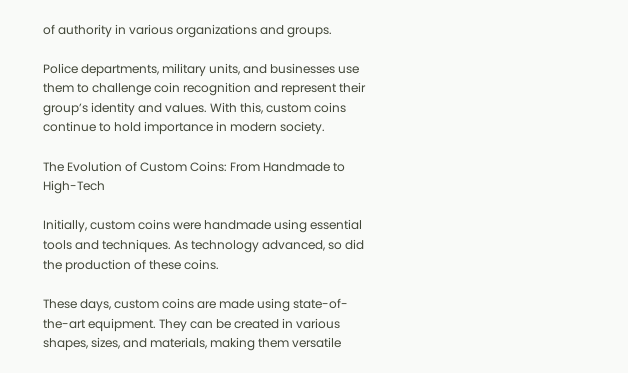of authority in various organizations and groups.

Police departments, military units, and businesses use them to challenge coin recognition and represent their group’s identity and values. With this, custom coins continue to hold importance in modern society.

The Evolution of Custom Coins: From Handmade to High-Tech

Initially, custom coins were handmade using essential tools and techniques. As technology advanced, so did the production of these coins.

These days, custom coins are made using state-of-the-art equipment. They can be created in various shapes, sizes, and materials, making them versatile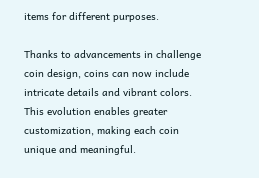items for different purposes.

Thanks to advancements in challenge coin design, coins can now include intricate details and vibrant colors. This evolution enables greater customization, making each coin unique and meaningful.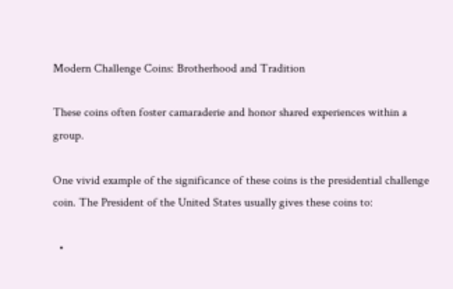Modern Challenge Coins: Brotherhood and Tradition

These coins often foster camaraderie and honor shared experiences within a group.

One vivid example of the significance of these coins is the presidential challenge coin. The President of the United States usually gives these coins to:

  •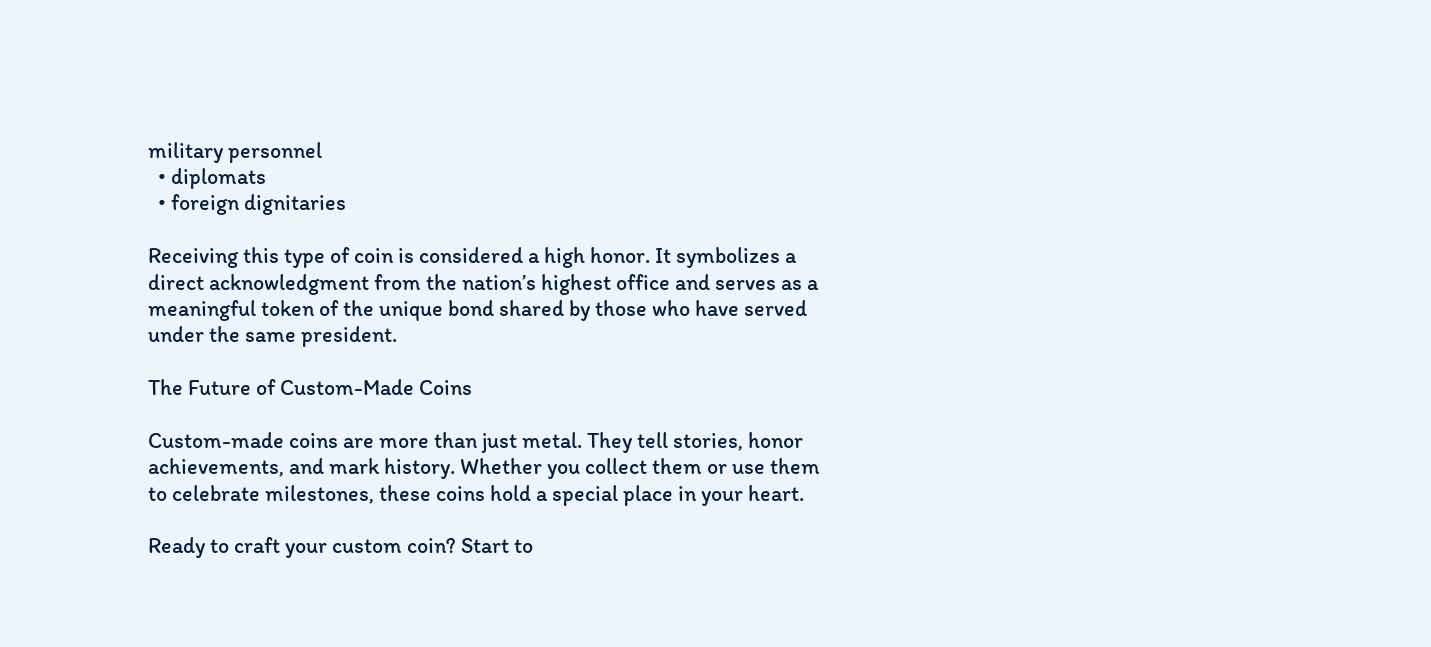military personnel
  • diplomats
  • foreign dignitaries

Receiving this type of coin is considered a high honor. It symbolizes a direct acknowledgment from the nation’s highest office and serves as a meaningful token of the unique bond shared by those who have served under the same president.

The Future of Custom-Made Coins

Custom-made coins are more than just metal. They tell stories, honor achievements, and mark history. Whether you collect them or use them to celebrate milestones, these coins hold a special place in your heart.

Ready to craft your custom coin? Start to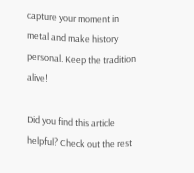capture your moment in metal and make history personal. Keep the tradition alive!

Did you find this article helpful? Check out the rest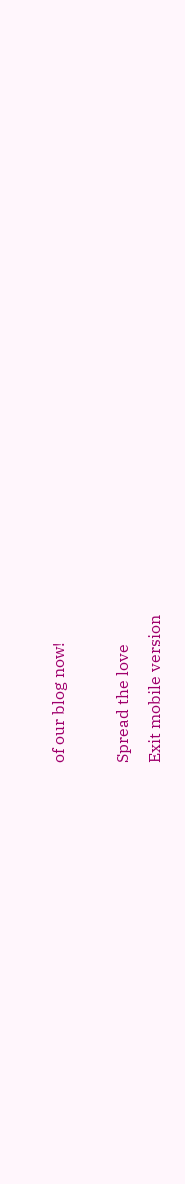of our blog now!

Spread the love
Exit mobile version